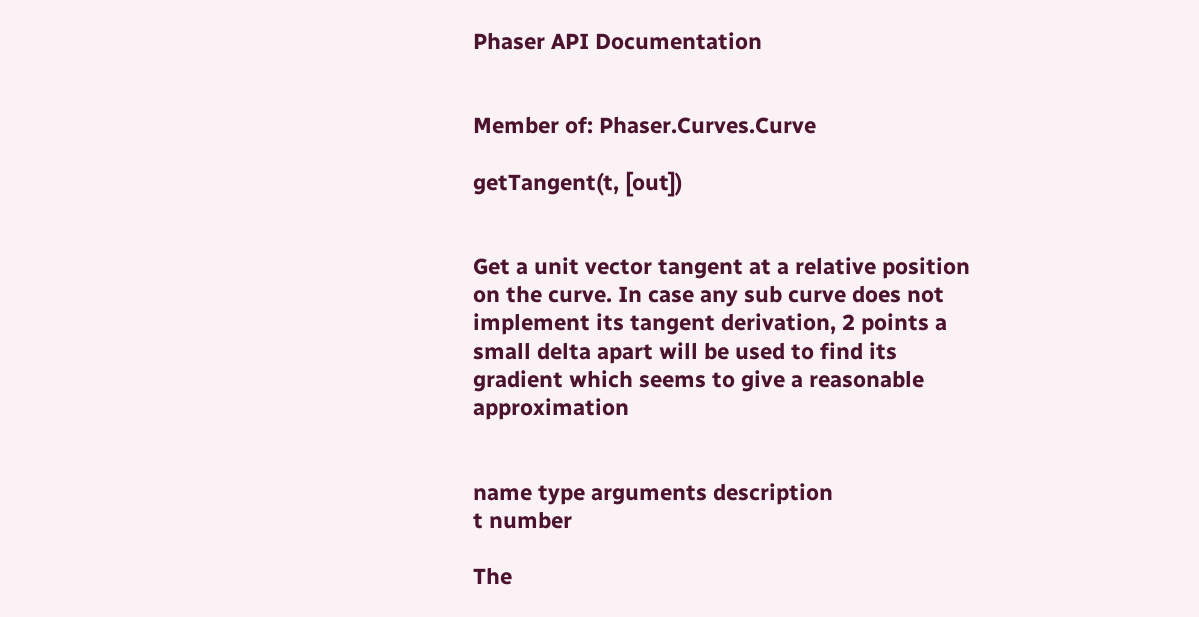Phaser API Documentation


Member of: Phaser.Curves.Curve

getTangent(t, [out])


Get a unit vector tangent at a relative position on the curve. In case any sub curve does not implement its tangent derivation, 2 points a small delta apart will be used to find its gradient which seems to give a reasonable approximation


name type arguments description
t number

The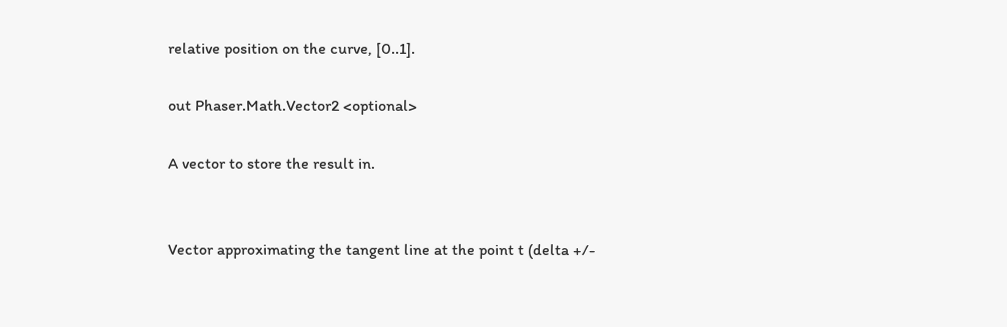relative position on the curve, [0..1].

out Phaser.Math.Vector2 <optional>

A vector to store the result in.


Vector approximating the tangent line at the point t (delta +/-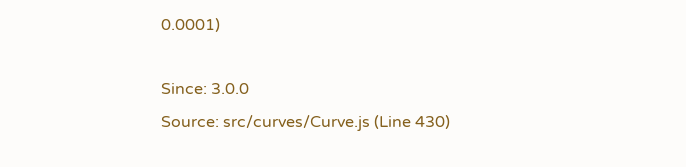0.0001)

Since: 3.0.0
Source: src/curves/Curve.js (Line 430)